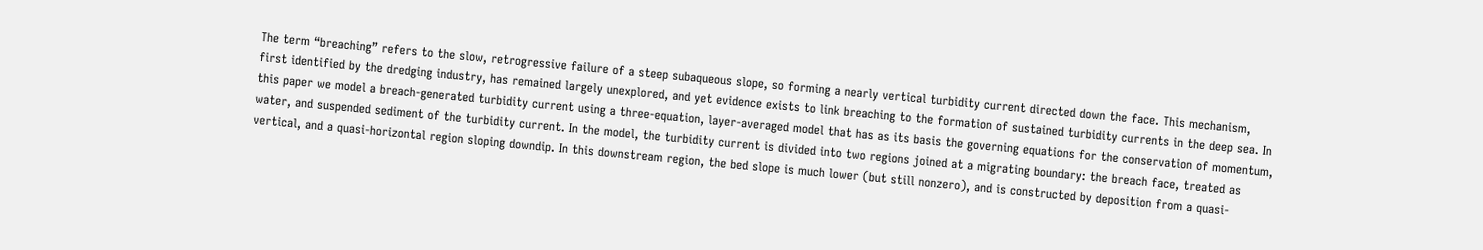The term “breaching” refers to the slow, retrogressive failure of a steep subaqueous slope, so forming a nearly vertical turbidity current directed down the face. This mechanism, first identified by the dredging industry, has remained largely unexplored, and yet evidence exists to link breaching to the formation of sustained turbidity currents in the deep sea. In this paper we model a breach-generated turbidity current using a three-equation, layer-averaged model that has as its basis the governing equations for the conservation of momentum, water, and suspended sediment of the turbidity current. In the model, the turbidity current is divided into two regions joined at a migrating boundary: the breach face, treated as vertical, and a quasi-horizontal region sloping downdip. In this downstream region, the bed slope is much lower (but still nonzero), and is constructed by deposition from a quasi-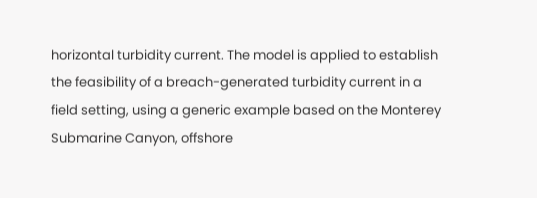horizontal turbidity current. The model is applied to establish the feasibility of a breach-generated turbidity current in a field setting, using a generic example based on the Monterey Submarine Canyon, offshore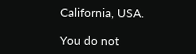California, USA.

You do not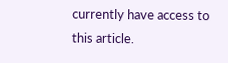currently have access to this article.